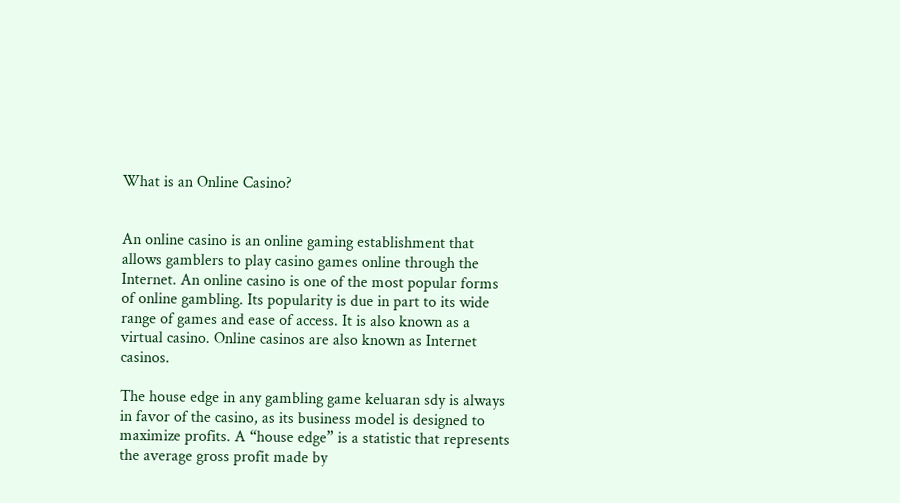What is an Online Casino?


An online casino is an online gaming establishment that allows gamblers to play casino games online through the Internet. An online casino is one of the most popular forms of online gambling. Its popularity is due in part to its wide range of games and ease of access. It is also known as a virtual casino. Online casinos are also known as Internet casinos.

The house edge in any gambling game keluaran sdy is always in favor of the casino, as its business model is designed to maximize profits. A “house edge” is a statistic that represents the average gross profit made by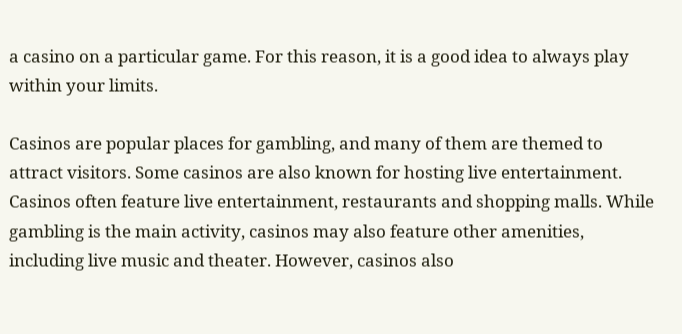a casino on a particular game. For this reason, it is a good idea to always play within your limits.

Casinos are popular places for gambling, and many of them are themed to attract visitors. Some casinos are also known for hosting live entertainment. Casinos often feature live entertainment, restaurants and shopping malls. While gambling is the main activity, casinos may also feature other amenities, including live music and theater. However, casinos also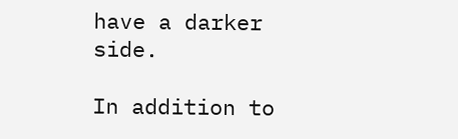have a darker side.

In addition to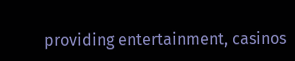providing entertainment, casinos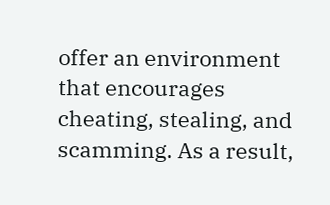offer an environment that encourages cheating, stealing, and scamming. As a result,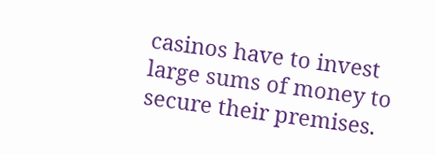casinos have to invest large sums of money to secure their premises.